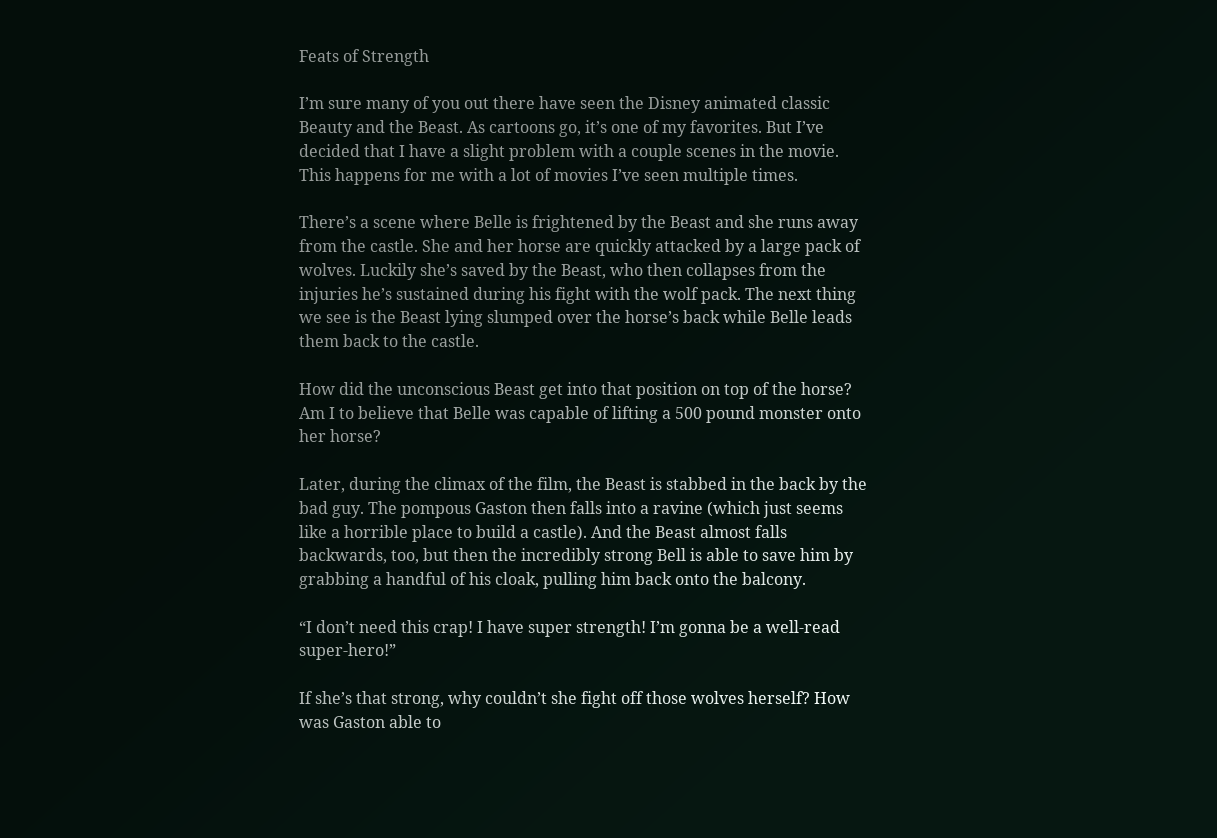Feats of Strength

I’m sure many of you out there have seen the Disney animated classic Beauty and the Beast. As cartoons go, it’s one of my favorites. But I’ve decided that I have a slight problem with a couple scenes in the movie. This happens for me with a lot of movies I’ve seen multiple times.

There’s a scene where Belle is frightened by the Beast and she runs away from the castle. She and her horse are quickly attacked by a large pack of wolves. Luckily she’s saved by the Beast, who then collapses from the injuries he’s sustained during his fight with the wolf pack. The next thing we see is the Beast lying slumped over the horse’s back while Belle leads them back to the castle.

How did the unconscious Beast get into that position on top of the horse? Am I to believe that Belle was capable of lifting a 500 pound monster onto her horse?

Later, during the climax of the film, the Beast is stabbed in the back by the bad guy. The pompous Gaston then falls into a ravine (which just seems like a horrible place to build a castle). And the Beast almost falls backwards, too, but then the incredibly strong Bell is able to save him by grabbing a handful of his cloak, pulling him back onto the balcony.

“I don’t need this crap! I have super strength! I’m gonna be a well-read super-hero!”

If she’s that strong, why couldn’t she fight off those wolves herself? How was Gaston able to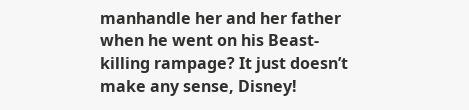manhandle her and her father when he went on his Beast-killing rampage? It just doesn’t make any sense, Disney!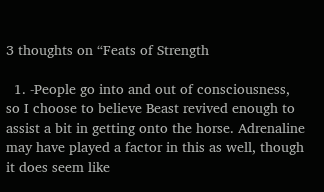3 thoughts on “Feats of Strength

  1. -People go into and out of consciousness, so I choose to believe Beast revived enough to assist a bit in getting onto the horse. Adrenaline may have played a factor in this as well, though it does seem like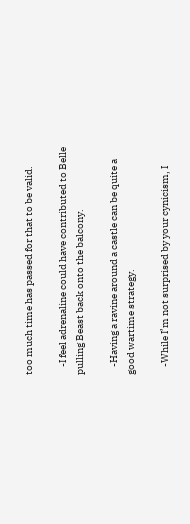too much time has passed for that to be valid.

    -I feel adrenaline could have contributed to Belle pulling Beast back onto the balcony.

    -Having a ravine around a castle can be quite a good wartime strategy.

    -While I’m not surprised by your cynicism, I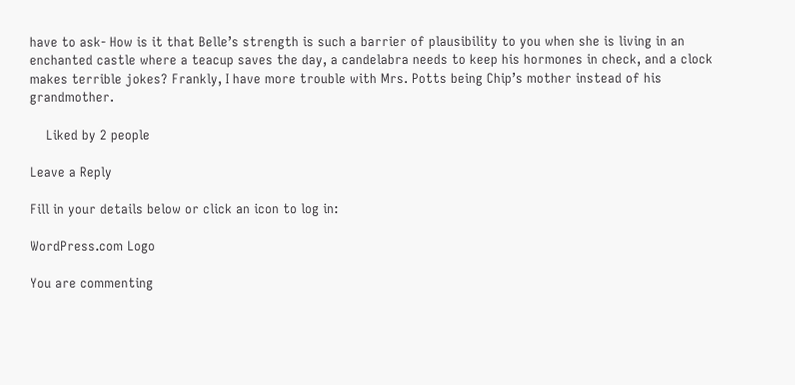have to ask- How is it that Belle’s strength is such a barrier of plausibility to you when she is living in an enchanted castle where a teacup saves the day, a candelabra needs to keep his hormones in check, and a clock makes terrible jokes? Frankly, I have more trouble with Mrs. Potts being Chip’s mother instead of his grandmother.

    Liked by 2 people

Leave a Reply

Fill in your details below or click an icon to log in:

WordPress.com Logo

You are commenting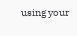using your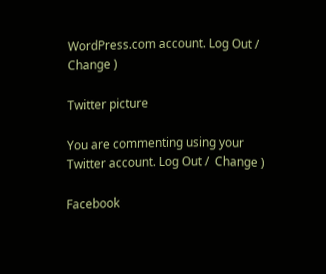WordPress.com account. Log Out /  Change )

Twitter picture

You are commenting using your Twitter account. Log Out /  Change )

Facebook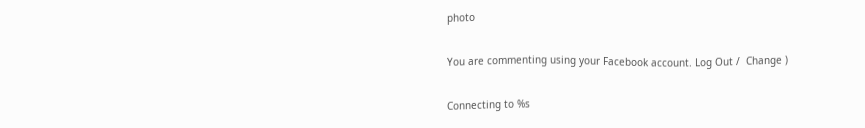photo

You are commenting using your Facebook account. Log Out /  Change )

Connecting to %s